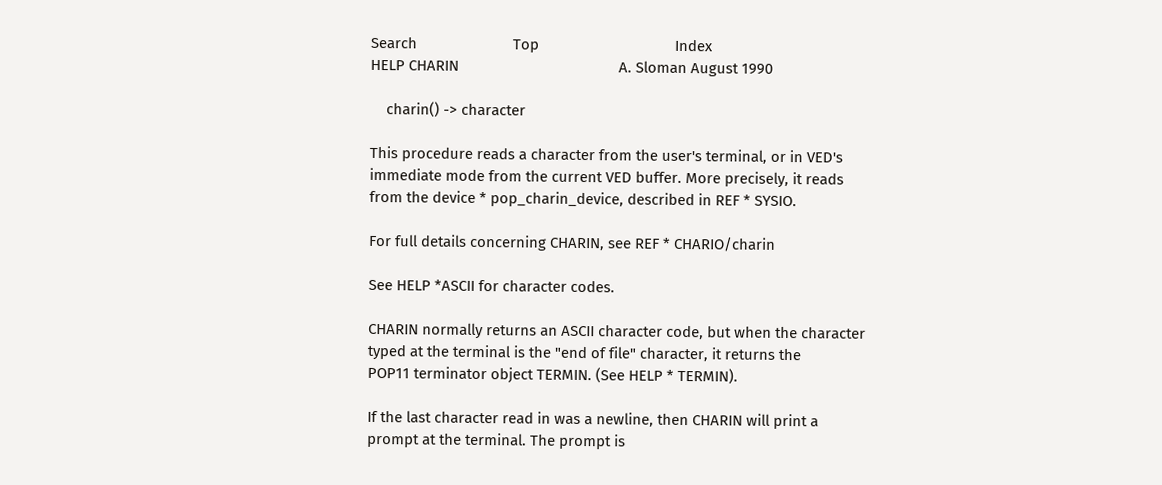Search                        Top                                  Index
HELP CHARIN                                        A. Sloman August 1990

    charin() -> character

This procedure reads a character from the user's terminal, or in VED's
immediate mode from the current VED buffer. More precisely, it reads
from the device * pop_charin_device, described in REF * SYSIO.

For full details concerning CHARIN, see REF * CHARIO/charin

See HELP *ASCII for character codes.

CHARIN normally returns an ASCII character code, but when the character
typed at the terminal is the "end of file" character, it returns the
POP11 terminator object TERMIN. (See HELP * TERMIN).

If the last character read in was a newline, then CHARIN will print a
prompt at the terminal. The prompt is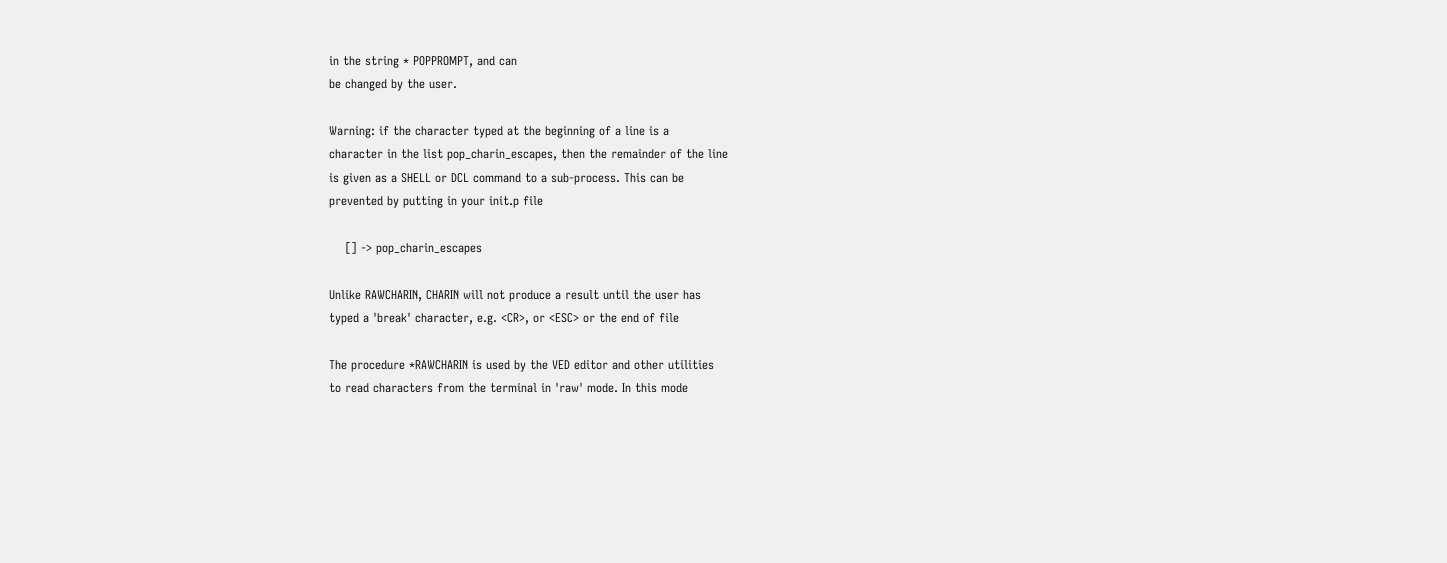in the string * POPPROMPT, and can
be changed by the user.

Warning: if the character typed at the beginning of a line is a
character in the list pop_charin_escapes, then the remainder of the line
is given as a SHELL or DCL command to a sub-process. This can be
prevented by putting in your init.p file

    [] -> pop_charin_escapes

Unlike RAWCHARIN, CHARIN will not produce a result until the user has
typed a 'break' character, e.g. <CR>, or <ESC> or the end of file

The procedure *RAWCHARIN is used by the VED editor and other utilities
to read characters from the terminal in 'raw' mode. In this mode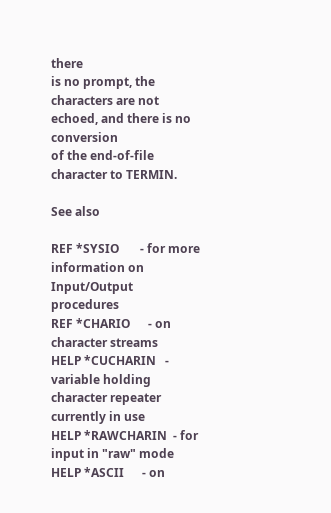there
is no prompt, the characters are not echoed, and there is no conversion
of the end-of-file character to TERMIN.

See also

REF *SYSIO       - for more information on Input/Output procedures
REF *CHARIO      - on character streams
HELP *CUCHARIN   - variable holding character repeater currently in use
HELP *RAWCHARIN  - for input in "raw" mode
HELP *ASCII      - on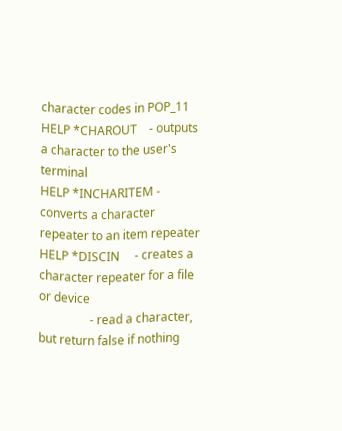character codes in POP_11
HELP *CHAROUT    - outputs a character to the user's terminal
HELP *INCHARITEM - converts a character repeater to an item repeater
HELP *DISCIN     - creates a character repeater for a file or device
                 - read a character, but return false if nothing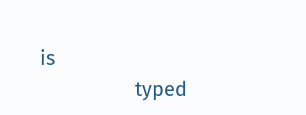is
                   typed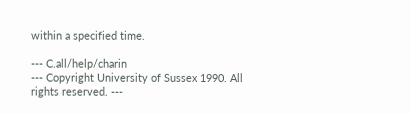within a specified time.

--- C.all/help/charin
--- Copyright University of Sussex 1990. All rights reserved. ---